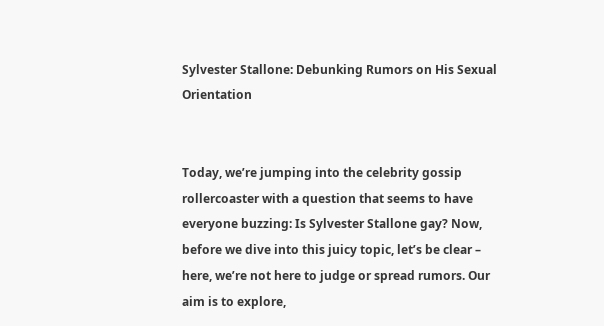Sylvester Stallone: Debunking Rumors on His Sexual Orientation


Today, we’re jumping into the celebrity gossip rollercoaster with a question that seems to have everyone buzzing: Is Sylvester Stallone gay? Now, before we dive into this juicy topic, let’s be clear – here, we’re not here to judge or spread rumors. Our aim is to explore,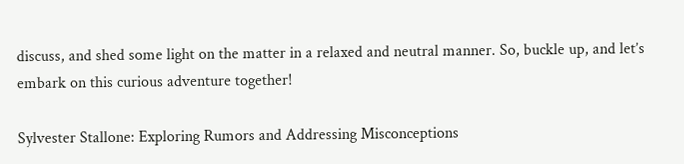discuss, and shed some light on the matter in a relaxed and neutral manner. So, buckle up, and let’s embark on this curious adventure together!

Sylvester Stallone: Exploring Rumors and Addressing Misconceptions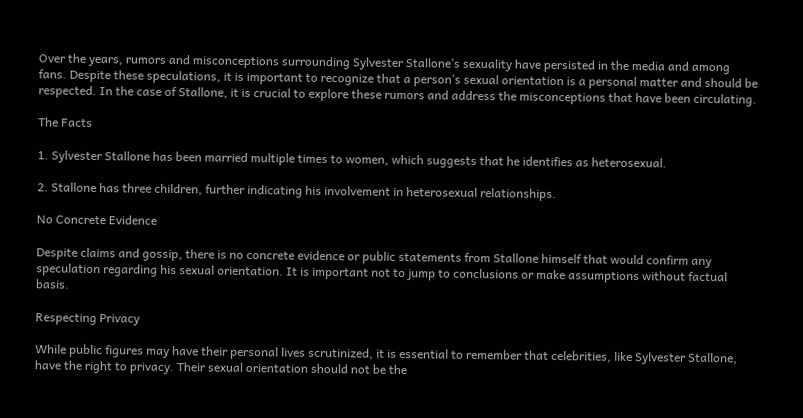Over the years, rumors and misconceptions surrounding Sylvester Stallone’s sexuality have persisted in the media and among fans. Despite these speculations, it is important to recognize that a person’s sexual orientation is a personal matter and should be respected. In the case of Stallone, it is crucial to explore these rumors and address the misconceptions that have been circulating.

The Facts

1. Sylvester Stallone has been married multiple times to women, which suggests that he identifies as heterosexual.

2. Stallone has three children, further indicating his involvement in heterosexual relationships.

No Concrete Evidence

Despite claims and gossip, there is no concrete evidence or public statements from Stallone himself that would confirm any speculation regarding his sexual orientation. It is important not to jump to conclusions or make assumptions without factual basis.

Respecting Privacy

While public figures may have their personal lives scrutinized, it is essential to remember that celebrities, like Sylvester Stallone, have the right to privacy. Their sexual orientation should not be the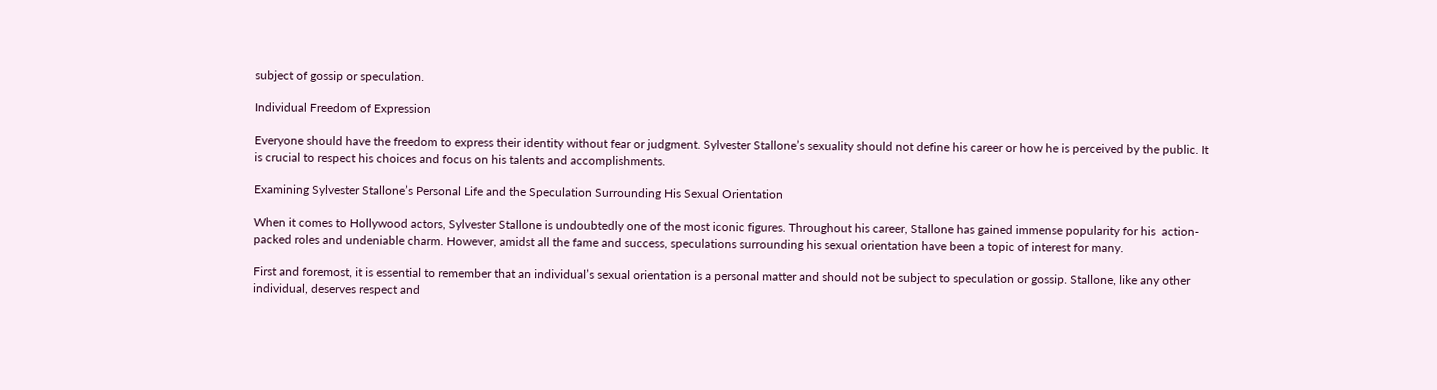subject of gossip or speculation.

Individual Freedom of Expression

Everyone should have the freedom to express their identity without fear or judgment. Sylvester Stallone’s sexuality should not define his career or how he is perceived by the public. It is crucial to respect his choices and focus on his talents and accomplishments.

Examining Sylvester Stallone’s Personal Life and the Speculation Surrounding His Sexual Orientation

When it comes to Hollywood actors, Sylvester Stallone is undoubtedly one of the most iconic figures. Throughout his career, Stallone has gained immense popularity for his  action-packed roles and undeniable charm. However, amidst all the fame and success, speculations surrounding his sexual orientation have been a topic of interest for many.

First and foremost, it is essential to remember that an individual’s sexual orientation is a personal matter and should not be subject to speculation or gossip. Stallone, like any other individual, deserves respect and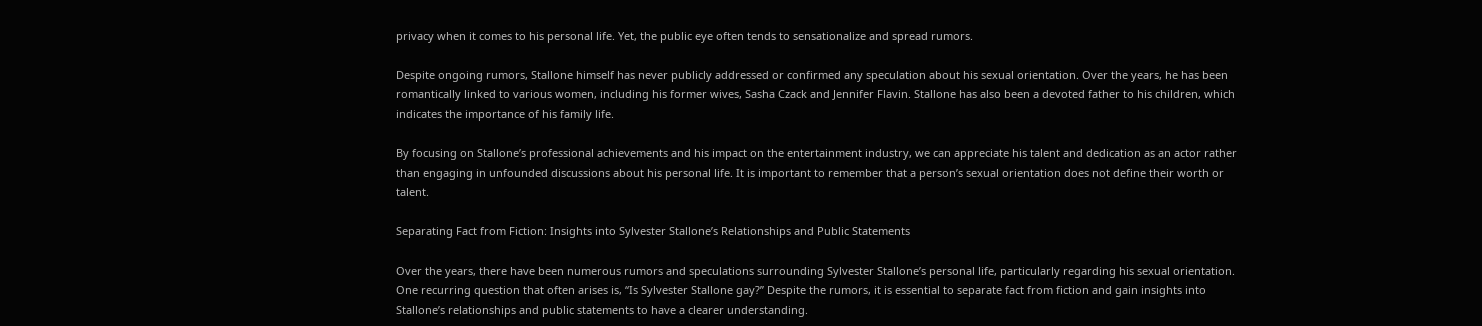privacy when it comes to his personal life. Yet, the public eye often tends to sensationalize and spread rumors.

Despite ongoing rumors, Stallone himself has never publicly addressed or confirmed any speculation about his sexual orientation. Over the years, he has been romantically linked to various women, including his former wives, Sasha Czack and Jennifer Flavin. Stallone has also been a devoted father to his children, which indicates the importance of his family life.

By focusing on Stallone’s professional achievements and his impact on the entertainment industry, we can appreciate his talent and dedication as an actor rather than engaging in unfounded discussions about his personal life. It is important to remember that a person’s sexual orientation does not define their worth or talent.

Separating Fact from Fiction: Insights into Sylvester Stallone’s Relationships and Public Statements

Over the years, there have been numerous rumors and speculations surrounding Sylvester Stallone’s personal life, particularly regarding his sexual orientation. One recurring question that often arises is, “Is Sylvester Stallone gay?” Despite the rumors, it is essential to separate fact from fiction and gain insights into Stallone’s relationships and public statements to have a clearer understanding.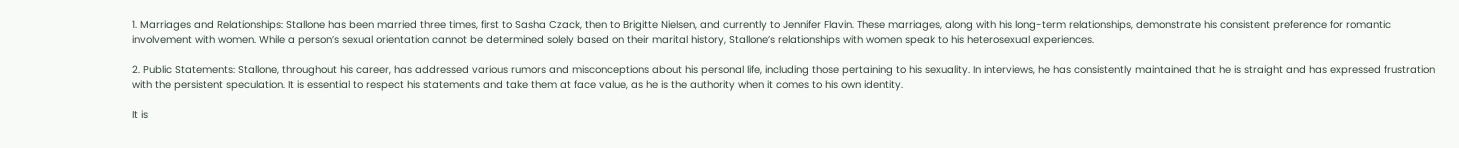1. Marriages and Relationships: Stallone has been married three times, first to Sasha Czack, then to Brigitte Nielsen, and currently to Jennifer Flavin. These marriages, along with his long-term relationships, demonstrate his consistent preference for romantic involvement with women. While a person’s sexual orientation cannot be determined solely based on their marital history, Stallone’s relationships with women speak to his heterosexual experiences.

2. Public Statements: Stallone, throughout his career, has addressed various rumors and misconceptions about his personal life, including those pertaining to his sexuality. In interviews, he has consistently maintained that he is straight and has expressed frustration with the persistent speculation. It is essential to respect his statements and take them at face value, as he is the authority when it comes to his own identity.

It is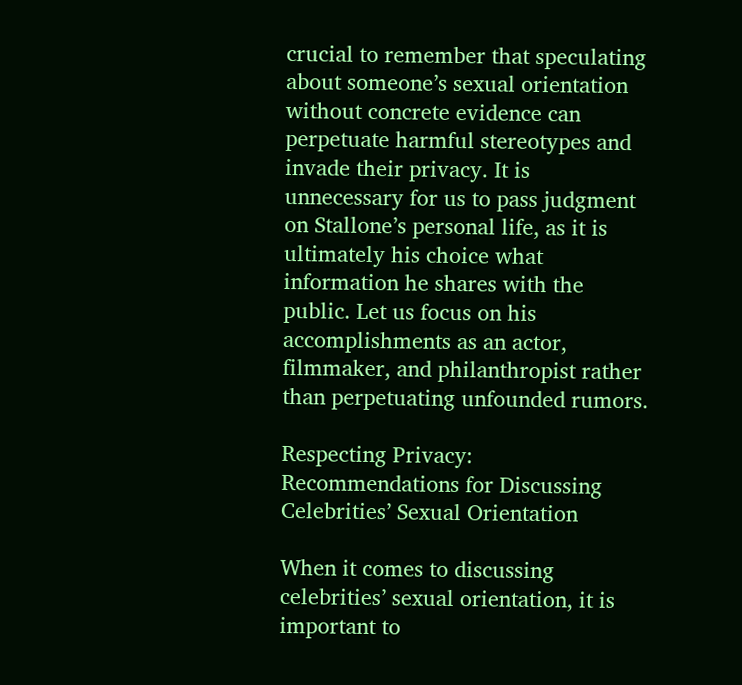crucial to remember that speculating about someone’s sexual orientation without concrete evidence can perpetuate harmful stereotypes and invade their privacy. It is unnecessary for us to pass judgment on Stallone’s personal life, as it is ultimately his choice what information he shares with the public. Let us focus on his accomplishments as an actor, filmmaker, and philanthropist rather than perpetuating unfounded rumors.

Respecting Privacy: Recommendations for Discussing Celebrities’ Sexual Orientation

When it comes to discussing celebrities’ sexual orientation, it is important to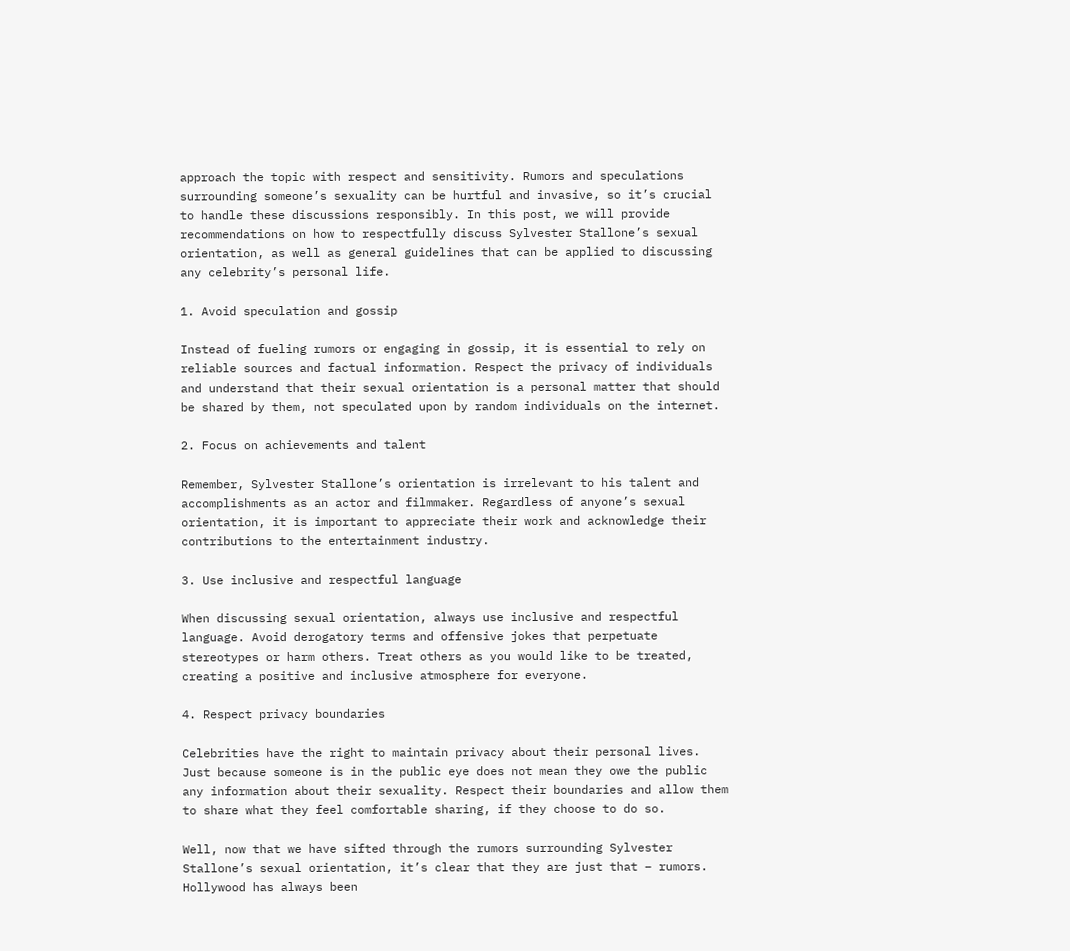approach the topic with respect and sensitivity. Rumors and speculations surrounding someone’s sexuality can be hurtful and invasive, so it’s crucial to handle these discussions responsibly. In this post, we will provide recommendations on how to respectfully discuss Sylvester Stallone’s sexual orientation, as well as general guidelines that can be applied to discussing any celebrity’s personal life.

1. Avoid speculation and gossip

Instead of fueling rumors or engaging in gossip, it is essential to rely on reliable sources and factual information. Respect the privacy of individuals and understand that their sexual orientation is a personal matter that should be shared by them, not speculated upon by random individuals on the internet.

2. Focus on achievements and talent

Remember, Sylvester Stallone’s orientation is irrelevant to his talent and accomplishments as an actor and filmmaker. Regardless of anyone’s sexual orientation, it is important to appreciate their work and acknowledge their contributions to the entertainment industry.

3. Use inclusive and respectful language

When discussing sexual orientation, always use inclusive and respectful language. Avoid derogatory terms and offensive jokes that perpetuate stereotypes or harm others. Treat others as you would like to be treated, creating a positive and inclusive atmosphere for everyone.

4. Respect privacy boundaries

Celebrities have the right to maintain privacy about their personal lives. Just because someone is in the public eye does not mean they owe the public any information about their sexuality. Respect their boundaries and allow them to share what they feel comfortable sharing, if they choose to do so.

Well, now that we have sifted through the rumors surrounding Sylvester Stallone’s sexual orientation, it’s clear that they are just that – rumors. Hollywood has always been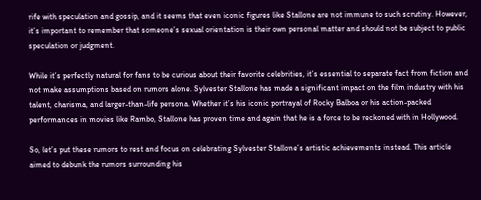rife with speculation and gossip, and it seems that even iconic figures like Stallone are not immune to such scrutiny. However, it’s important to remember that someone’s sexual orientation is their own personal matter and should not be subject to public speculation or judgment.

While it’s perfectly natural for fans to be curious about their favorite celebrities, it’s essential to separate fact from fiction and not make assumptions based on rumors alone. Sylvester Stallone has made a significant impact on the film industry with his talent, charisma, and larger-than-life persona. Whether it’s his iconic portrayal of Rocky Balboa or his action-packed performances in movies like Rambo, Stallone has proven time and again that he is a force to be reckoned with in Hollywood.

So, let’s put these rumors to rest and focus on celebrating Sylvester Stallone’s artistic achievements instead. This article aimed to debunk the rumors surrounding his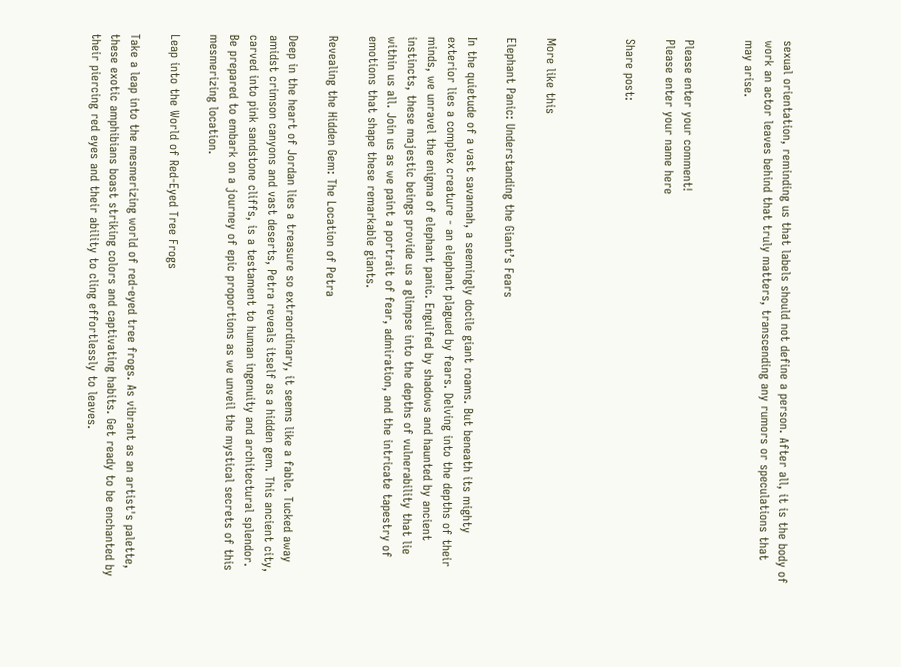sexual orientation, reminding us that labels should not define a person. After all, it is the body of work an actor leaves behind that truly matters, transcending any rumors or speculations that may arise.


Please enter your comment!
Please enter your name here

Share post:



More like this

Elephant Panic: Understanding the Giant’s Fears

In the quietude of a vast savannah, a seemingly docile giant roams. But beneath its mighty exterior lies a complex creature - an elephant plagued by fears. Delving into the depths of their minds, we unravel the enigma of elephant panic. Engulfed by shadows and haunted by ancient instincts, these majestic beings provide us a glimpse into the depths of vulnerability that lie within us all. Join us as we paint a portrait of fear, admiration, and the intricate tapestry of emotions that shape these remarkable giants.

Revealing the Hidden Gem: The Location of Petra

Deep in the heart of Jordan lies a treasure so extraordinary, it seems like a fable. Tucked away amidst crimson canyons and vast deserts, Petra reveals itself as a hidden gem. This ancient city, carved into pink sandstone cliffs, is a testament to human ingenuity and architectural splendor. Be prepared to embark on a journey of epic proportions as we unveil the mystical secrets of this mesmerizing location.

Leap into the World of Red-Eyed Tree Frogs

Take a leap into the mesmerizing world of red-eyed tree frogs. As vibrant as an artist's palette, these exotic amphibians boast striking colors and captivating habits. Get ready to be enchanted by their piercing red eyes and their ability to cling effortlessly to leaves.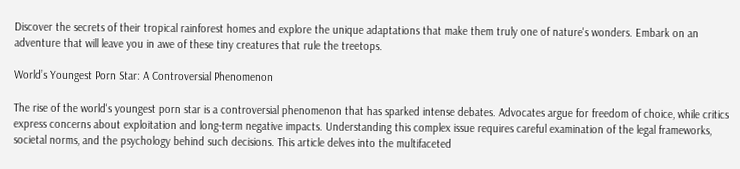Discover the secrets of their tropical rainforest homes and explore the unique adaptations that make them truly one of nature's wonders. Embark on an adventure that will leave you in awe of these tiny creatures that rule the treetops.

World’s Youngest Porn Star: A Controversial Phenomenon

The rise of the world's youngest porn star is a controversial phenomenon that has sparked intense debates. Advocates argue for freedom of choice, while critics express concerns about exploitation and long-term negative impacts. Understanding this complex issue requires careful examination of the legal frameworks, societal norms, and the psychology behind such decisions. This article delves into the multifaceted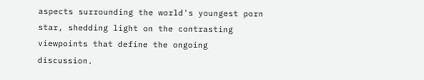aspects surrounding the world's youngest porn star, shedding light on the contrasting viewpoints that define the ongoing discussion.